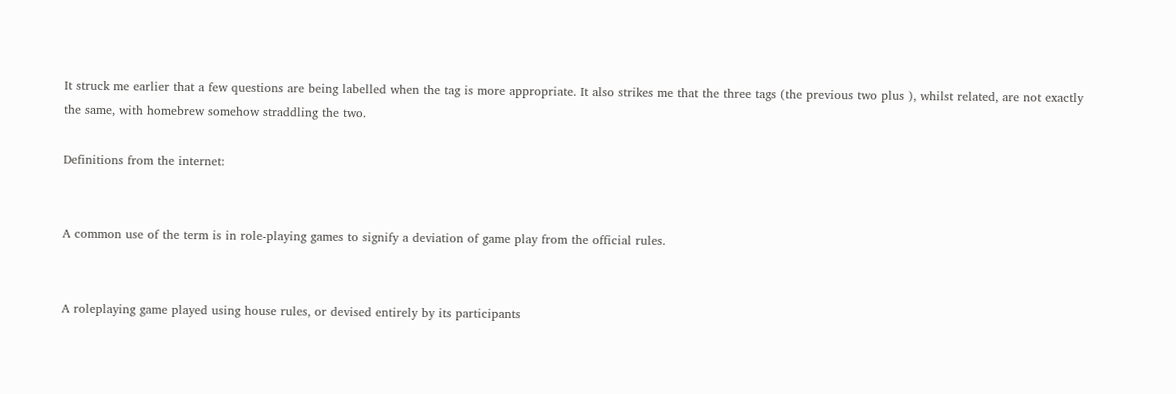It struck me earlier that a few questions are being labelled when the tag is more appropriate. It also strikes me that the three tags (the previous two plus ), whilst related, are not exactly the same, with homebrew somehow straddling the two.

Definitions from the internet:


A common use of the term is in role-playing games to signify a deviation of game play from the official rules.


A roleplaying game played using house rules, or devised entirely by its participants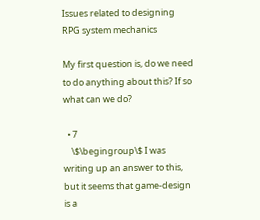Issues related to designing RPG system mechanics

My first question is, do we need to do anything about this? If so what can we do?

  • 7
    \$\begingroup\$ I was writing up an answer to this, but it seems that game-design is a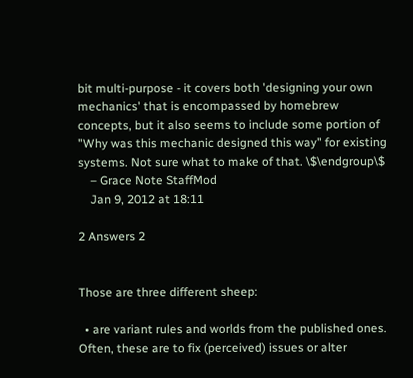bit multi-purpose - it covers both 'designing your own mechanics' that is encompassed by homebrew concepts, but it also seems to include some portion of "Why was this mechanic designed this way" for existing systems. Not sure what to make of that. \$\endgroup\$
    – Grace Note StaffMod
    Jan 9, 2012 at 18:11

2 Answers 2


Those are three different sheep:

  • are variant rules and worlds from the published ones. Often, these are to fix (perceived) issues or alter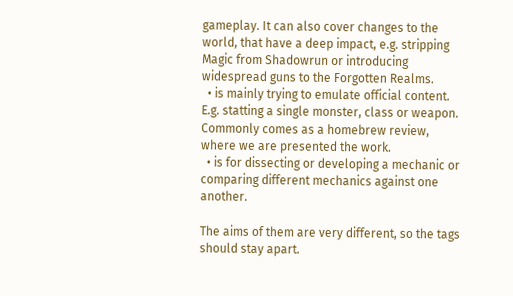gameplay. It can also cover changes to the world, that have a deep impact, e.g. stripping Magic from Shadowrun or introducing widespread guns to the Forgotten Realms.
  • is mainly trying to emulate official content. E.g. statting a single monster, class or weapon. Commonly comes as a homebrew review, where we are presented the work.
  • is for dissecting or developing a mechanic or comparing different mechanics against one another.

The aims of them are very different, so the tags should stay apart.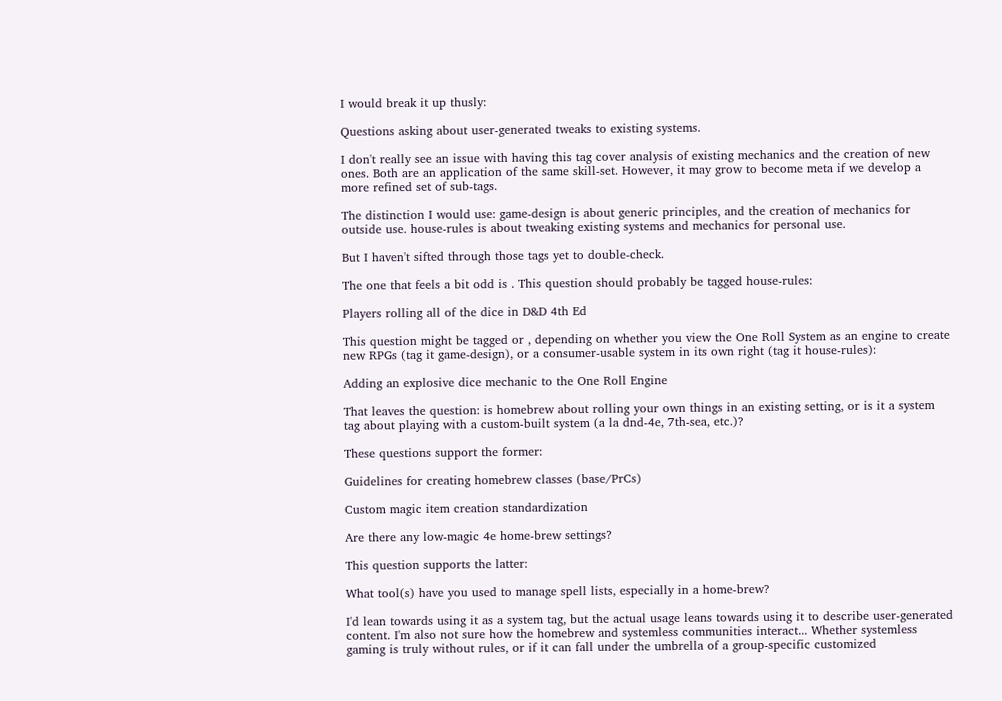I would break it up thusly:

Questions asking about user-generated tweaks to existing systems.

I don't really see an issue with having this tag cover analysis of existing mechanics and the creation of new ones. Both are an application of the same skill-set. However, it may grow to become meta if we develop a more refined set of sub-tags.

The distinction I would use: game-design is about generic principles, and the creation of mechanics for outside use. house-rules is about tweaking existing systems and mechanics for personal use.

But I haven't sifted through those tags yet to double-check.

The one that feels a bit odd is . This question should probably be tagged house-rules:

Players rolling all of the dice in D&D 4th Ed

This question might be tagged or , depending on whether you view the One Roll System as an engine to create new RPGs (tag it game-design), or a consumer-usable system in its own right (tag it house-rules):

Adding an explosive dice mechanic to the One Roll Engine

That leaves the question: is homebrew about rolling your own things in an existing setting, or is it a system tag about playing with a custom-built system (a la dnd-4e, 7th-sea, etc.)?

These questions support the former:

Guidelines for creating homebrew classes (base/PrCs)

Custom magic item creation standardization

Are there any low-magic 4e home-brew settings?

This question supports the latter:

What tool(s) have you used to manage spell lists, especially in a home-brew?

I'd lean towards using it as a system tag, but the actual usage leans towards using it to describe user-generated content. I'm also not sure how the homebrew and systemless communities interact... Whether systemless gaming is truly without rules, or if it can fall under the umbrella of a group-specific customized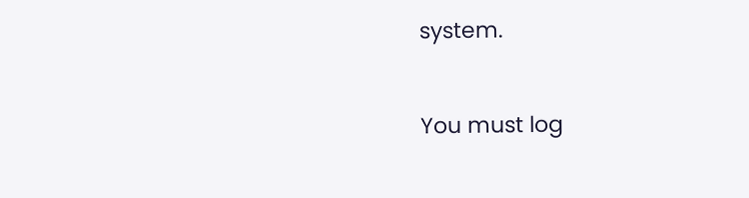system.


You must log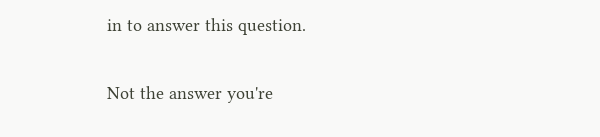in to answer this question.

Not the answer you're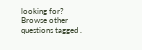looking for? Browse other questions tagged .